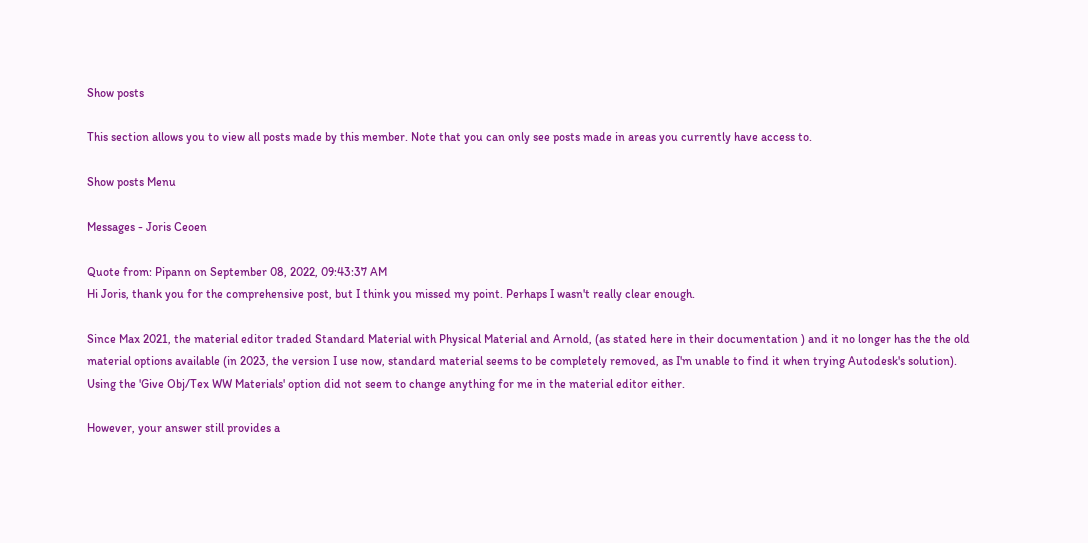Show posts

This section allows you to view all posts made by this member. Note that you can only see posts made in areas you currently have access to.

Show posts Menu

Messages - Joris Ceoen

Quote from: Pipann on September 08, 2022, 09:43:37 AM
Hi Joris, thank you for the comprehensive post, but I think you missed my point. Perhaps I wasn't really clear enough.

Since Max 2021, the material editor traded Standard Material with Physical Material and Arnold, (as stated here in their documentation ) and it no longer has the the old material options available (in 2023, the version I use now, standard material seems to be completely removed, as I'm unable to find it when trying Autodesk's solution). Using the 'Give Obj/Tex WW Materials' option did not seem to change anything for me in the material editor either.

However, your answer still provides a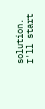solution. I'll start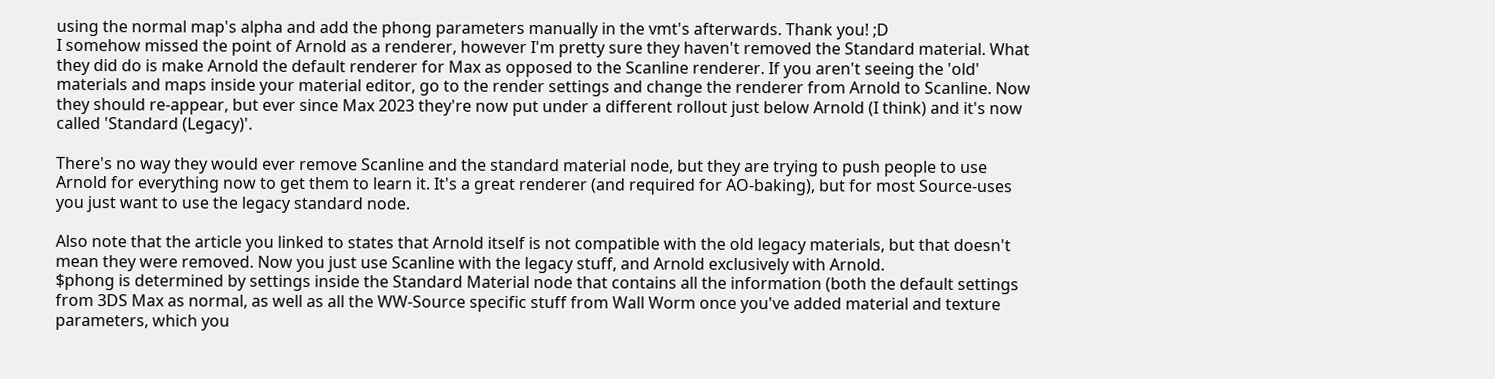using the normal map's alpha and add the phong parameters manually in the vmt's afterwards. Thank you! ;D
I somehow missed the point of Arnold as a renderer, however I'm pretty sure they haven't removed the Standard material. What they did do is make Arnold the default renderer for Max as opposed to the Scanline renderer. If you aren't seeing the 'old' materials and maps inside your material editor, go to the render settings and change the renderer from Arnold to Scanline. Now they should re-appear, but ever since Max 2023 they're now put under a different rollout just below Arnold (I think) and it's now called 'Standard (Legacy)'.

There's no way they would ever remove Scanline and the standard material node, but they are trying to push people to use Arnold for everything now to get them to learn it. It's a great renderer (and required for AO-baking), but for most Source-uses you just want to use the legacy standard node.

Also note that the article you linked to states that Arnold itself is not compatible with the old legacy materials, but that doesn't mean they were removed. Now you just use Scanline with the legacy stuff, and Arnold exclusively with Arnold.
$phong is determined by settings inside the Standard Material node that contains all the information (both the default settings from 3DS Max as normal, as well as all the WW-Source specific stuff from Wall Worm once you've added material and texture parameters, which you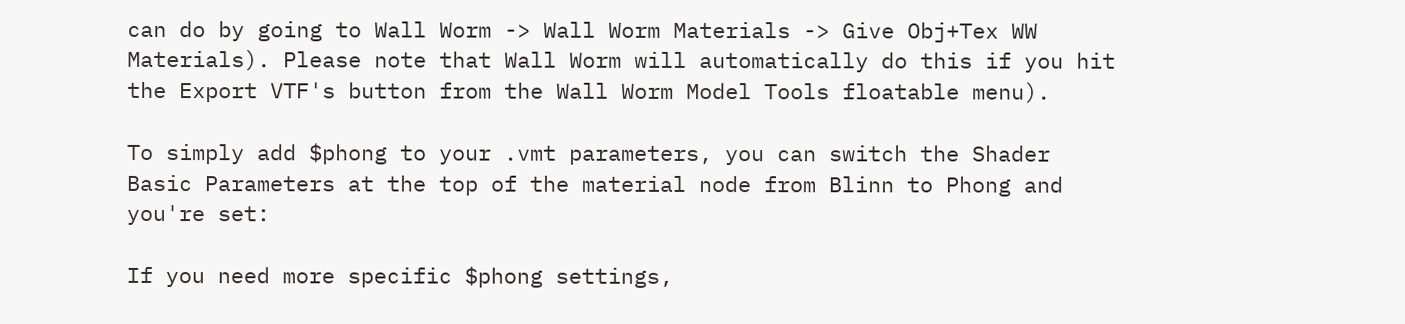can do by going to Wall Worm -> Wall Worm Materials -> Give Obj+Tex WW Materials). Please note that Wall Worm will automatically do this if you hit the Export VTF's button from the Wall Worm Model Tools floatable menu).

To simply add $phong to your .vmt parameters, you can switch the Shader Basic Parameters at the top of the material node from Blinn to Phong and you're set:

If you need more specific $phong settings,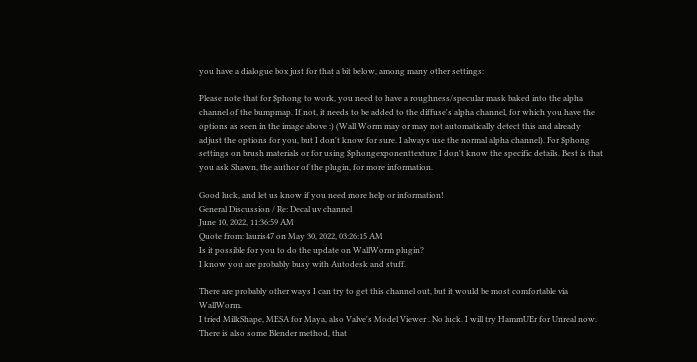you have a dialogue box just for that a bit below, among many other settings:

Please note that for $phong to work, you need to have a roughness/specular mask baked into the alpha channel of the bumpmap. If not, it needs to be added to the diffuse's alpha channel, for which you have the options as seen in the image above :) (Wall Worm may or may not automatically detect this and already adjust the options for you, but I don't know for sure. I always use the normal alpha channel). For $phong settings on brush materials or for using $phongexponenttexture I don't know the specific details. Best is that you ask Shawn, the author of the plugin, for more information.

Good luck, and let us know if you need more help or information!
General Discussion / Re: Decal uv channel
June 10, 2022, 11:36:59 AM
Quote from: lauris47 on May 30, 2022, 03:26:15 AM
Is it possible for you to do the update on WallWorm plugin?
I know you are probably busy with Autodesk and stuff.

There are probably other ways I can try to get this channel out, but it would be most comfortable via WallWorm.
I tried MilkShape, MESA for Maya, also Valve's Model Viewer . No luck. I will try HammUEr for Unreal now. There is also some Blender method, that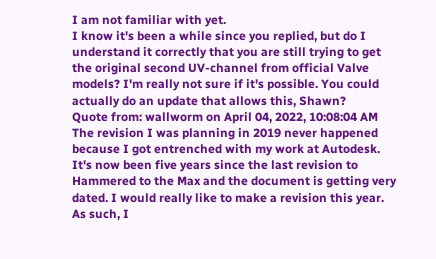I am not familiar with yet.
I know it's been a while since you replied, but do I understand it correctly that you are still trying to get the original second UV-channel from official Valve models? I'm really not sure if it's possible. You could actually do an update that allows this, Shawn?
Quote from: wallworm on April 04, 2022, 10:08:04 AM
The revision I was planning in 2019 never happened because I got entrenched with my work at Autodesk. It's now been five years since the last revision to Hammered to the Max and the document is getting very dated. I would really like to make a revision this year. As such, I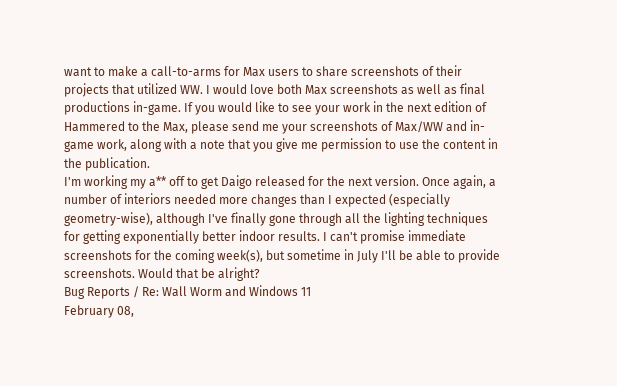want to make a call-to-arms for Max users to share screenshots of their projects that utilized WW. I would love both Max screenshots as well as final productions in-game. If you would like to see your work in the next edition of Hammered to the Max, please send me your screenshots of Max/WW and in-game work, along with a note that you give me permission to use the content in the publication.
I'm working my a** off to get Daigo released for the next version. Once again, a number of interiors needed more changes than I expected (especially geometry-wise), although I've finally gone through all the lighting techniques for getting exponentially better indoor results. I can't promise immediate screenshots for the coming week(s), but sometime in July I'll be able to provide screenshots. Would that be alright?
Bug Reports / Re: Wall Worm and Windows 11
February 08,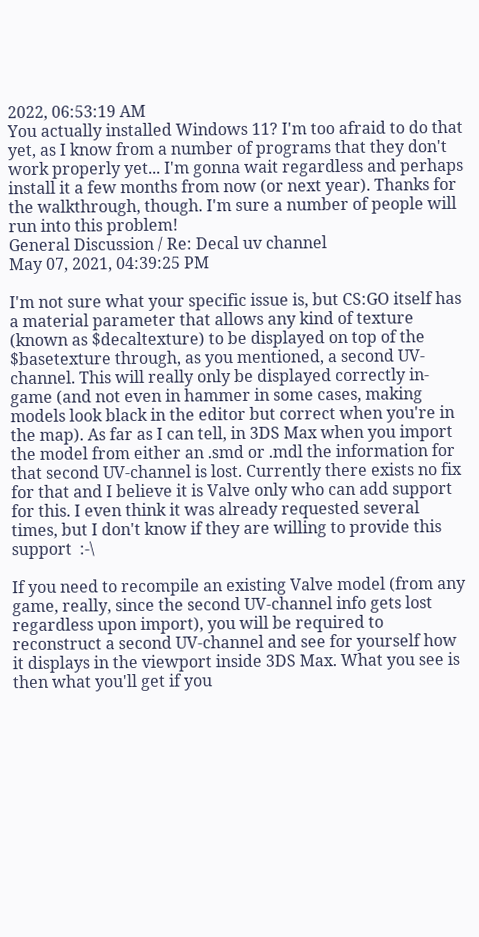2022, 06:53:19 AM
You actually installed Windows 11? I'm too afraid to do that yet, as I know from a number of programs that they don't work properly yet... I'm gonna wait regardless and perhaps install it a few months from now (or next year). Thanks for the walkthrough, though. I'm sure a number of people will run into this problem!
General Discussion / Re: Decal uv channel
May 07, 2021, 04:39:25 PM

I'm not sure what your specific issue is, but CS:GO itself has a material parameter that allows any kind of texture (known as $decaltexture) to be displayed on top of the $basetexture through, as you mentioned, a second UV-channel. This will really only be displayed correctly in-game (and not even in hammer in some cases, making models look black in the editor but correct when you're in the map). As far as I can tell, in 3DS Max when you import the model from either an .smd or .mdl the information for that second UV-channel is lost. Currently there exists no fix for that and I believe it is Valve only who can add support for this. I even think it was already requested several times, but I don't know if they are willing to provide this support  :-\

If you need to recompile an existing Valve model (from any game, really, since the second UV-channel info gets lost regardless upon import), you will be required to reconstruct a second UV-channel and see for yourself how it displays in the viewport inside 3DS Max. What you see is then what you'll get if you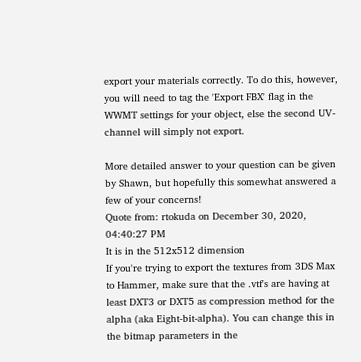export your materials correctly. To do this, however, you will need to tag the 'Export FBX' flag in the WWMT settings for your object, else the second UV-channel will simply not export.

More detailed answer to your question can be given by Shawn, but hopefully this somewhat answered a few of your concerns!
Quote from: rtokuda on December 30, 2020, 04:40:27 PM
It is in the 512x512 dimension
If you're trying to export the textures from 3DS Max to Hammer, make sure that the .vtf's are having at least DXT3 or DXT5 as compression method for the alpha (aka Eight-bit-alpha). You can change this in the bitmap parameters in the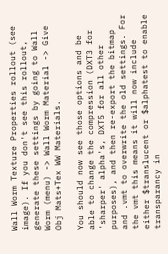Wall Worm Texture Properties rollout (see image). If you don't see this rollout, generate these settings by going to Wall Worm (menu) -> Wall Worm Material -> Give Obj Mats+Tex WW Materials.

You should now see those options and be able to change the compression (DXT3 for 'sharper' alpha's, DXT5 for all other purposes), and then re-export the bitmap and .vmt to overwrite the old settings. For the vmt this means it will now include either $translucent or $alphatest to enable transparancy in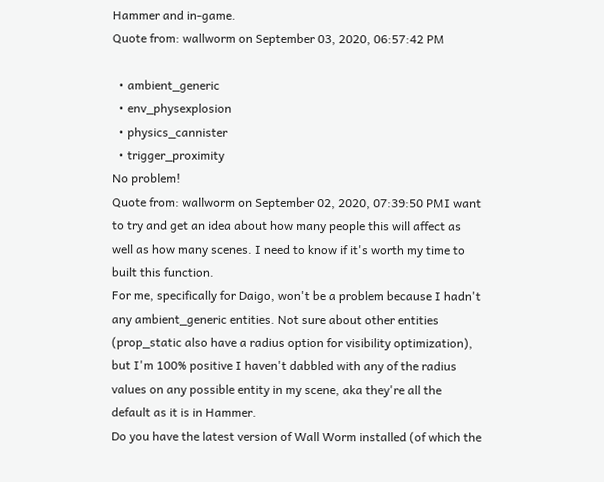Hammer and in-game.
Quote from: wallworm on September 03, 2020, 06:57:42 PM

  • ambient_generic
  • env_physexplosion
  • physics_cannister
  • trigger_proximity
No problem!
Quote from: wallworm on September 02, 2020, 07:39:50 PMI want to try and get an idea about how many people this will affect as well as how many scenes. I need to know if it's worth my time to built this function.
For me, specifically for Daigo, won't be a problem because I hadn't any ambient_generic entities. Not sure about other entities (prop_static also have a radius option for visibility optimization), but I'm 100% positive I haven't dabbled with any of the radius values on any possible entity in my scene, aka they're all the default as it is in Hammer.
Do you have the latest version of Wall Worm installed (of which the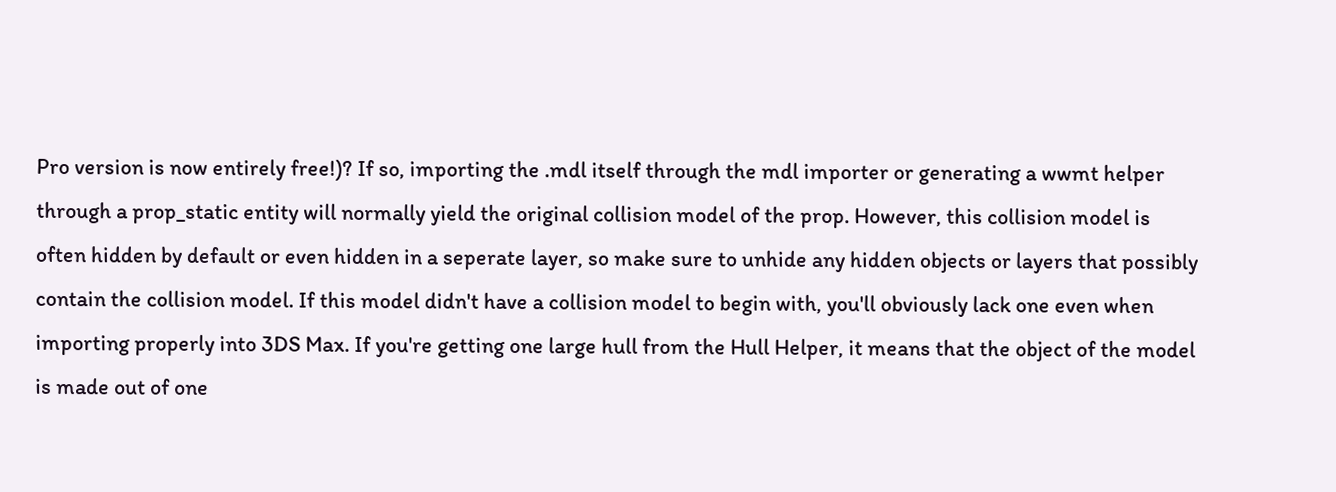Pro version is now entirely free!)? If so, importing the .mdl itself through the mdl importer or generating a wwmt helper through a prop_static entity will normally yield the original collision model of the prop. However, this collision model is often hidden by default or even hidden in a seperate layer, so make sure to unhide any hidden objects or layers that possibly contain the collision model. If this model didn't have a collision model to begin with, you'll obviously lack one even when importing properly into 3DS Max. If you're getting one large hull from the Hull Helper, it means that the object of the model is made out of one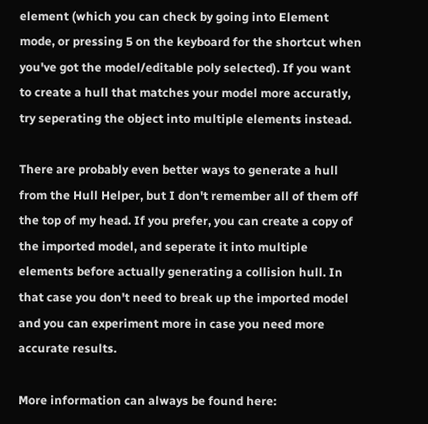element (which you can check by going into Element mode, or pressing 5 on the keyboard for the shortcut when you've got the model/editable poly selected). If you want to create a hull that matches your model more accuratly, try seperating the object into multiple elements instead.

There are probably even better ways to generate a hull from the Hull Helper, but I don't remember all of them off the top of my head. If you prefer, you can create a copy of the imported model, and seperate it into multiple elements before actually generating a collision hull. In that case you don't need to break up the imported model and you can experiment more in case you need more accurate results.

More information can always be found here: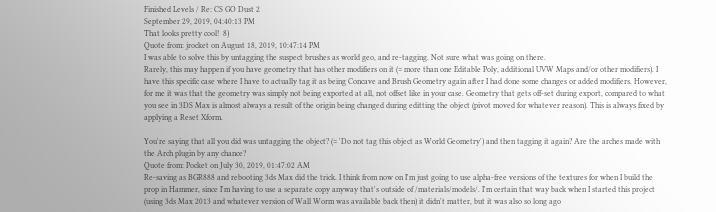Finished Levels / Re: CS GO Dust 2
September 29, 2019, 04:40:13 PM
That looks pretty cool!  8)
Quote from: jrocket on August 18, 2019, 10:47:14 PM
I was able to solve this by untagging the suspect brushes as world geo, and re-tagging. Not sure what was going on there.
Rarely, this may happen if you have geometry that has other modifiers on it (= more than one Editable Poly, additional UVW Maps and/or other modifiers). I have this specific case where I have to actually tag it as being Concave and Brush Geometry again after I had done some changes or added modifiers. However, for me it was that the geometry was simply not being exported at all, not offset like in your case. Geometry that gets off-set during export, compared to what you see in 3DS Max is almost always a result of the origin being changed during editting the object (pivot moved for whatever reason). This is always fixed by applying a Reset Xform.

You're saying that all you did was untagging the object? (= 'Do not tag this object as World Geometry') and then tagging it again? Are the arches made with the Arch plugin by any chance?
Quote from: Pocket on July 30, 2019, 01:47:02 AM
Re-saving as BGR888 and rebooting 3ds Max did the trick. I think from now on I'm just going to use alpha-free versions of the textures for when I build the prop in Hammer, since I'm having to use a separate copy anyway that's outside of /materials/models/. I'm certain that way back when I started this project (using 3ds Max 2013 and whatever version of Wall Worm was available back then) it didn't matter, but it was also so long ago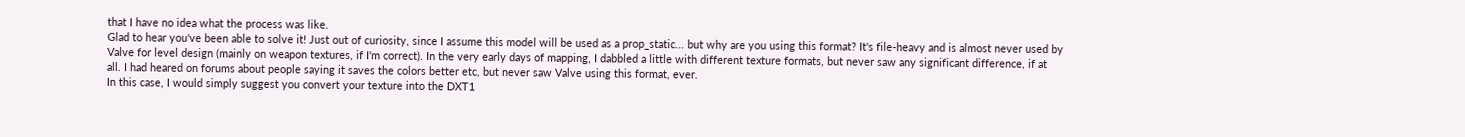that I have no idea what the process was like.
Glad to hear you've been able to solve it! Just out of curiosity, since I assume this model will be used as a prop_static... but why are you using this format? It's file-heavy and is almost never used by Valve for level design (mainly on weapon textures, if I'm correct). In the very early days of mapping, I dabbled a little with different texture formats, but never saw any significant difference, if at all. I had heared on forums about people saying it saves the colors better etc, but never saw Valve using this format, ever.
In this case, I would simply suggest you convert your texture into the DXT1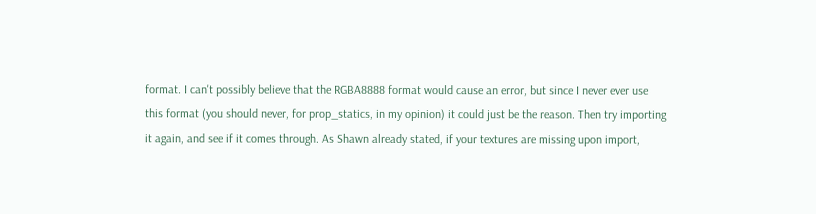format. I can't possibly believe that the RGBA8888 format would cause an error, but since I never ever use this format (you should never, for prop_statics, in my opinion) it could just be the reason. Then try importing it again, and see if it comes through. As Shawn already stated, if your textures are missing upon import,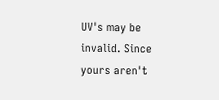UV's may be invalid. Since yours aren't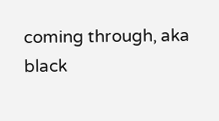coming through, aka black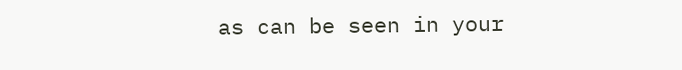as can be seen in your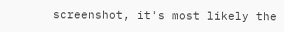screenshot, it's most likely the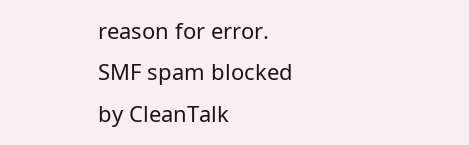reason for error.
SMF spam blocked by CleanTalk